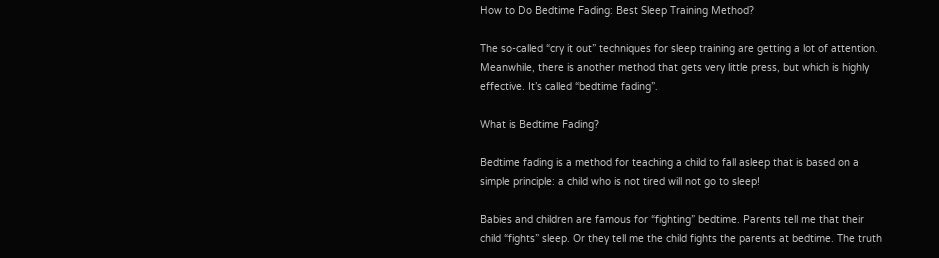How to Do Bedtime Fading: Best Sleep Training Method?

The so-called “cry it out” techniques for sleep training are getting a lot of attention. Meanwhile, there is another method that gets very little press, but which is highly effective. It’s called “bedtime fading”.

What is Bedtime Fading?

Bedtime fading is a method for teaching a child to fall asleep that is based on a simple principle: a child who is not tired will not go to sleep!

Babies and children are famous for “fighting” bedtime. Parents tell me that their child “fights” sleep. Or they tell me the child fights the parents at bedtime. The truth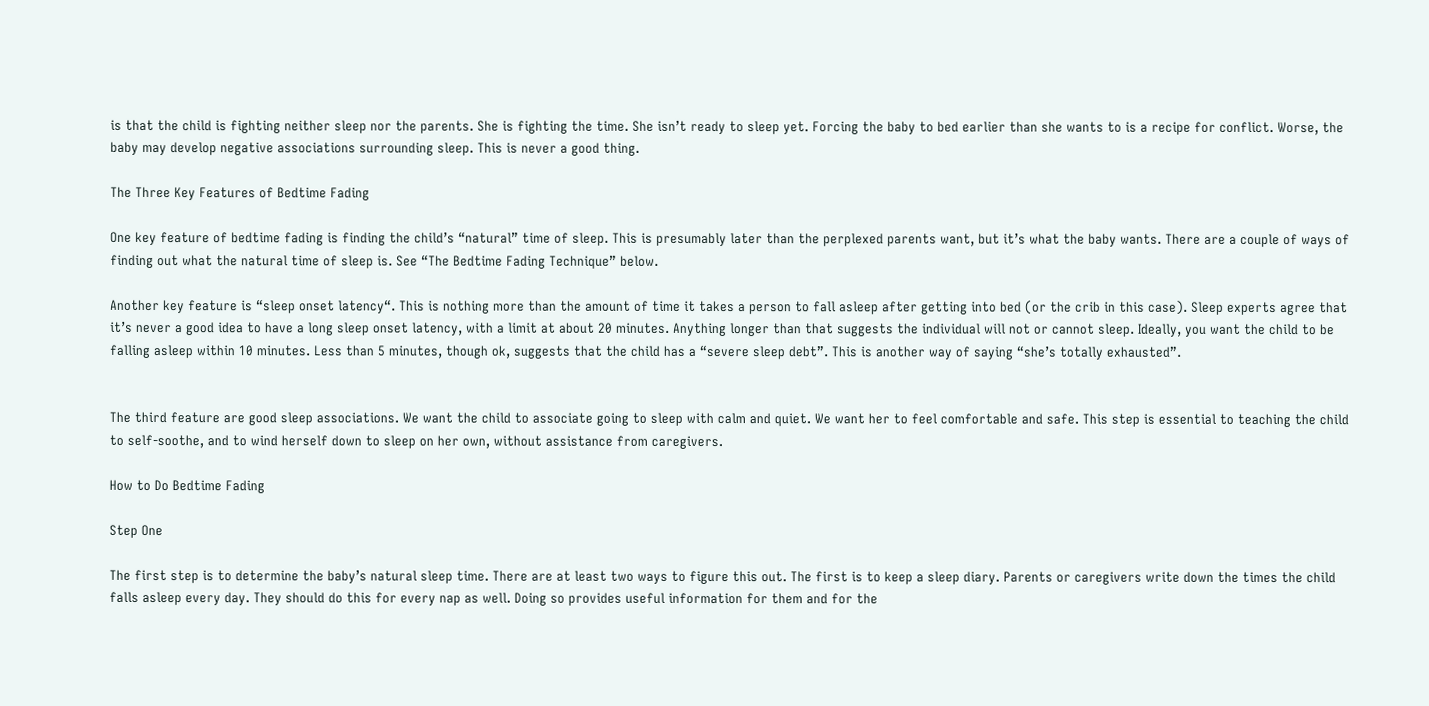is that the child is fighting neither sleep nor the parents. She is fighting the time. She isn’t ready to sleep yet. Forcing the baby to bed earlier than she wants to is a recipe for conflict. Worse, the baby may develop negative associations surrounding sleep. This is never a good thing.

The Three Key Features of Bedtime Fading

One key feature of bedtime fading is finding the child’s “natural” time of sleep. This is presumably later than the perplexed parents want, but it’s what the baby wants. There are a couple of ways of finding out what the natural time of sleep is. See “The Bedtime Fading Technique” below.

Another key feature is “sleep onset latency“. This is nothing more than the amount of time it takes a person to fall asleep after getting into bed (or the crib in this case). Sleep experts agree that it’s never a good idea to have a long sleep onset latency, with a limit at about 20 minutes. Anything longer than that suggests the individual will not or cannot sleep. Ideally, you want the child to be falling asleep within 10 minutes. Less than 5 minutes, though ok, suggests that the child has a “severe sleep debt”. This is another way of saying “she’s totally exhausted”.


The third feature are good sleep associations. We want the child to associate going to sleep with calm and quiet. We want her to feel comfortable and safe. This step is essential to teaching the child to self-soothe, and to wind herself down to sleep on her own, without assistance from caregivers.

How to Do Bedtime Fading

Step One

The first step is to determine the baby’s natural sleep time. There are at least two ways to figure this out. The first is to keep a sleep diary. Parents or caregivers write down the times the child falls asleep every day. They should do this for every nap as well. Doing so provides useful information for them and for the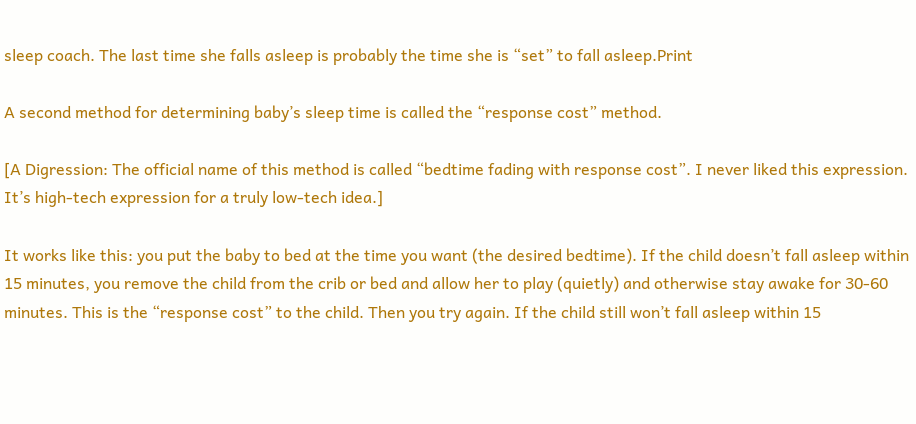sleep coach. The last time she falls asleep is probably the time she is “set” to fall asleep.Print

A second method for determining baby’s sleep time is called the “response cost” method.

[A Digression: The official name of this method is called “bedtime fading with response cost”. I never liked this expression. It’s high-tech expression for a truly low-tech idea.]

It works like this: you put the baby to bed at the time you want (the desired bedtime). If the child doesn’t fall asleep within 15 minutes, you remove the child from the crib or bed and allow her to play (quietly) and otherwise stay awake for 30-60 minutes. This is the “response cost” to the child. Then you try again. If the child still won’t fall asleep within 15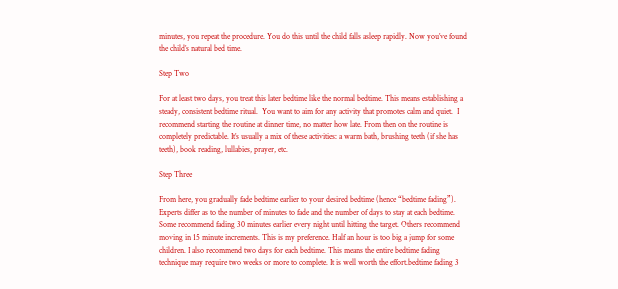minutes, you repeat the procedure. You do this until the child falls asleep rapidly. Now you’ve found the child’s natural bed time.

Step Two

For at least two days, you treat this later bedtime like the normal bedtime. This means establishing a steady, consistent bedtime ritual.  You want to aim for any activity that promotes calm and quiet.  I recommend starting the routine at dinner time, no matter how late. From then on the routine is completely predictable. It’s usually a mix of these activities: a warm bath, brushing teeth (if she has teeth), book reading, lullabies, prayer, etc.

Step Three

From here, you gradually fade bedtime earlier to your desired bedtime (hence “bedtime fading”). Experts differ as to the number of minutes to fade and the number of days to stay at each bedtime. Some recommend fading 30 minutes earlier every night until hitting the target. Others recommend moving in 15 minute increments. This is my preference. Half an hour is too big a jump for some children. I also recommend two days for each bedtime. This means the entire bedtime fading technique may require two weeks or more to complete. It is well worth the effort.bedtime fading 3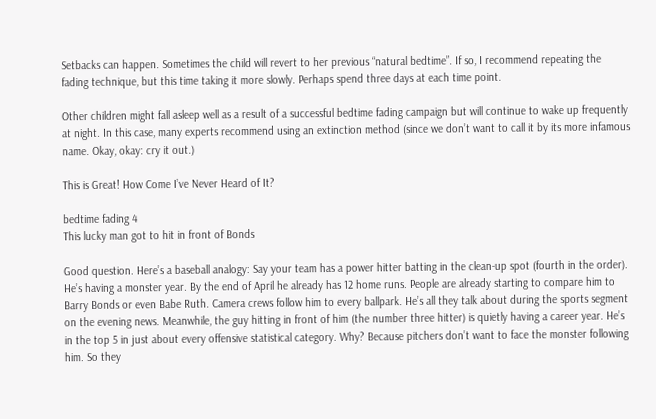Setbacks can happen. Sometimes the child will revert to her previous “natural bedtime”. If so, I recommend repeating the fading technique, but this time taking it more slowly. Perhaps spend three days at each time point.

Other children might fall asleep well as a result of a successful bedtime fading campaign but will continue to wake up frequently at night. In this case, many experts recommend using an extinction method (since we don’t want to call it by its more infamous name. Okay, okay: cry it out.)

This is Great! How Come I’ve Never Heard of It?

bedtime fading 4
This lucky man got to hit in front of Bonds

Good question. Here’s a baseball analogy: Say your team has a power hitter batting in the clean-up spot (fourth in the order). He’s having a monster year. By the end of April he already has 12 home runs. People are already starting to compare him to Barry Bonds or even Babe Ruth. Camera crews follow him to every ballpark. He’s all they talk about during the sports segment on the evening news. Meanwhile, the guy hitting in front of him (the number three hitter) is quietly having a career year. He’s in the top 5 in just about every offensive statistical category. Why? Because pitchers don’t want to face the monster following him. So they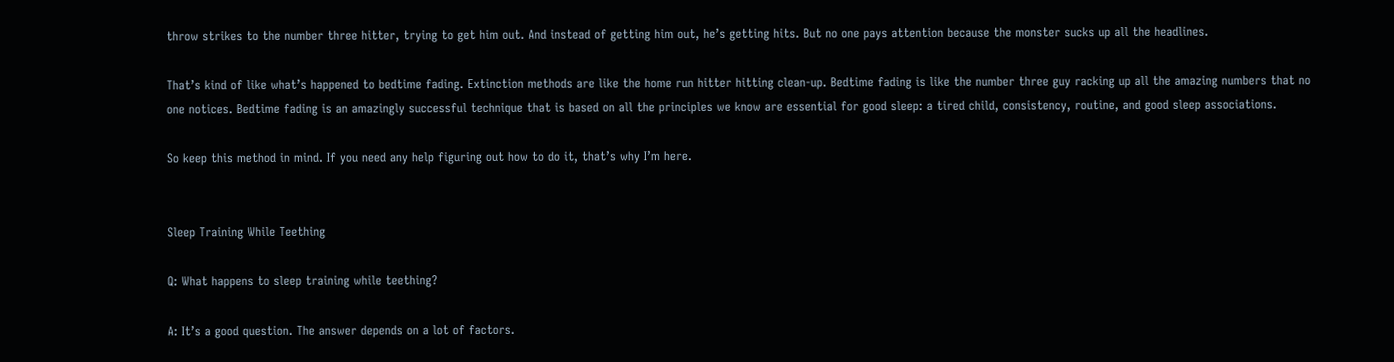throw strikes to the number three hitter, trying to get him out. And instead of getting him out, he’s getting hits. But no one pays attention because the monster sucks up all the headlines.

That’s kind of like what’s happened to bedtime fading. Extinction methods are like the home run hitter hitting clean-up. Bedtime fading is like the number three guy racking up all the amazing numbers that no one notices. Bedtime fading is an amazingly successful technique that is based on all the principles we know are essential for good sleep: a tired child, consistency, routine, and good sleep associations.

So keep this method in mind. If you need any help figuring out how to do it, that’s why I’m here.


Sleep Training While Teething

Q: What happens to sleep training while teething?

A: It’s a good question. The answer depends on a lot of factors.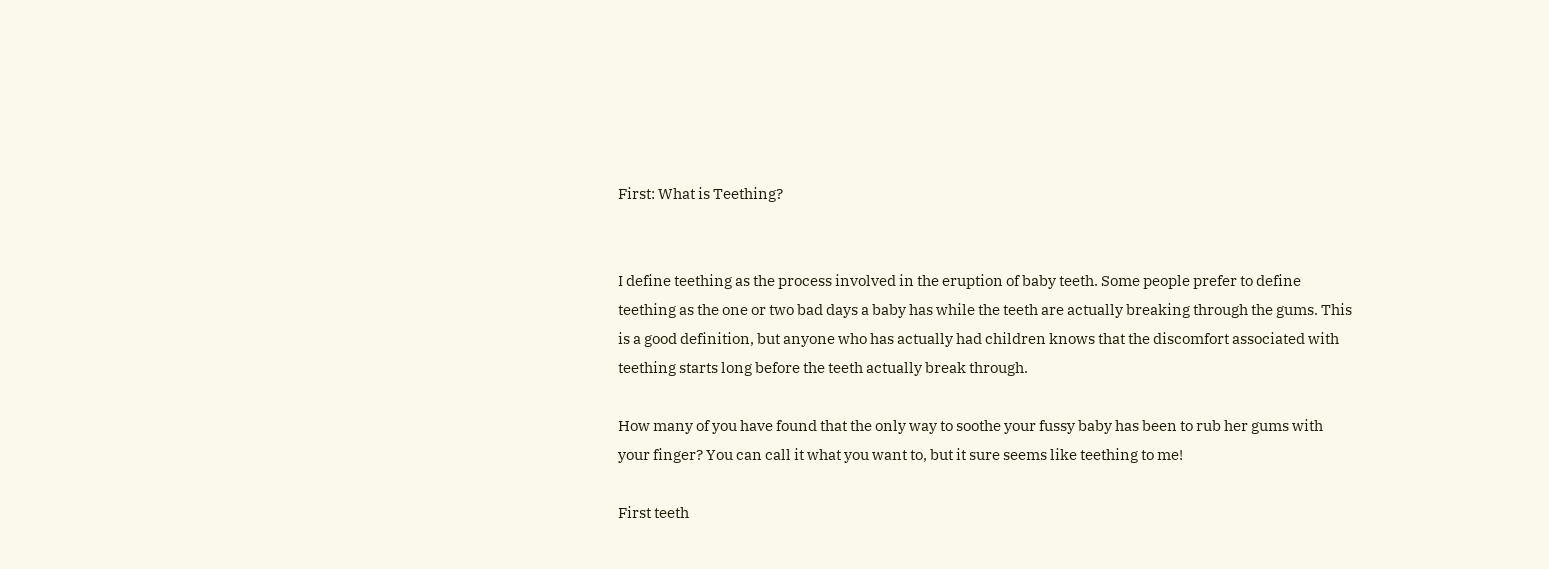First: What is Teething?


I define teething as the process involved in the eruption of baby teeth. Some people prefer to define teething as the one or two bad days a baby has while the teeth are actually breaking through the gums. This is a good definition, but anyone who has actually had children knows that the discomfort associated with teething starts long before the teeth actually break through.

How many of you have found that the only way to soothe your fussy baby has been to rub her gums with your finger? You can call it what you want to, but it sure seems like teething to me!

First teeth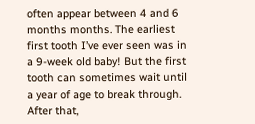often appear between 4 and 6 months months. The earliest first tooth I’ve ever seen was in a 9-week old baby! But the first tooth can sometimes wait until a year of age to break through. After that,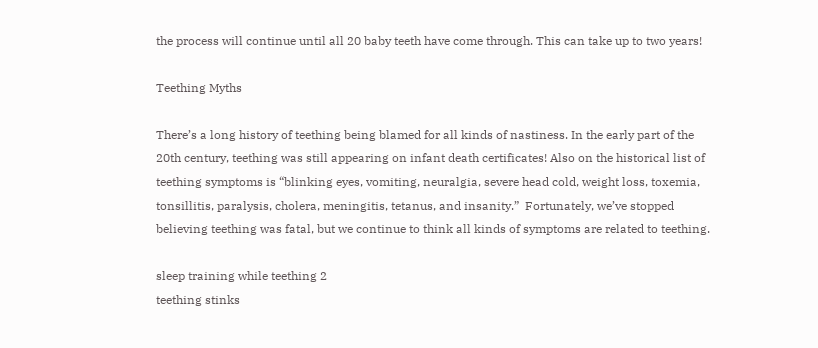the process will continue until all 20 baby teeth have come through. This can take up to two years!

Teething Myths

There’s a long history of teething being blamed for all kinds of nastiness. In the early part of the 20th century, teething was still appearing on infant death certificates! Also on the historical list of teething symptoms is “blinking eyes, vomiting, neuralgia, severe head cold, weight loss, toxemia, tonsillitis, paralysis, cholera, meningitis, tetanus, and insanity.”  Fortunately, we’ve stopped believing teething was fatal, but we continue to think all kinds of symptoms are related to teething.

sleep training while teething 2
teething stinks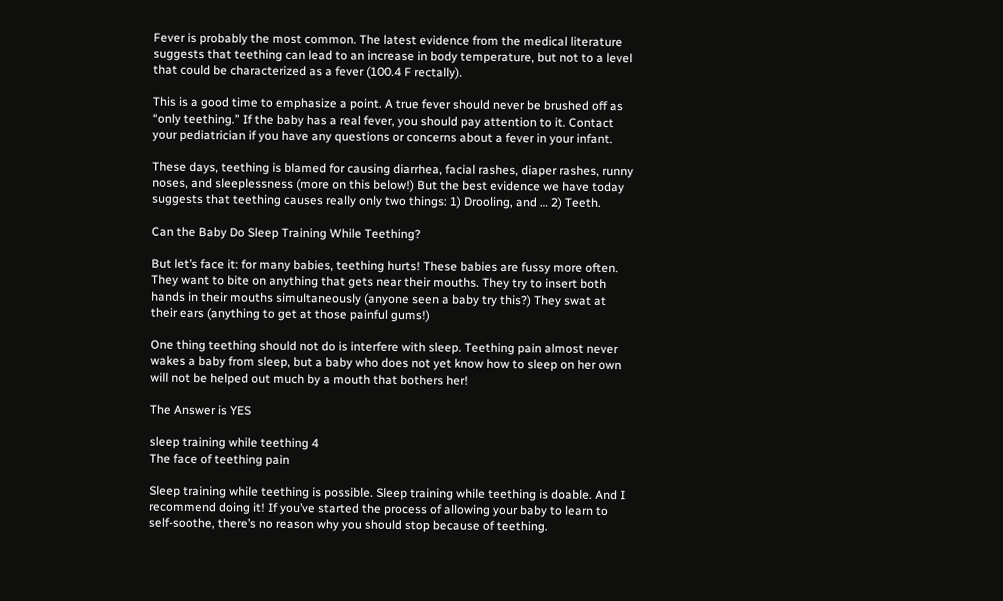Fever is probably the most common. The latest evidence from the medical literature suggests that teething can lead to an increase in body temperature, but not to a level that could be characterized as a fever (100.4 F rectally).

This is a good time to emphasize a point. A true fever should never be brushed off as “only teething.” If the baby has a real fever, you should pay attention to it. Contact your pediatrician if you have any questions or concerns about a fever in your infant.

These days, teething is blamed for causing diarrhea, facial rashes, diaper rashes, runny noses, and sleeplessness (more on this below!) But the best evidence we have today suggests that teething causes really only two things: 1) Drooling, and … 2) Teeth.

Can the Baby Do Sleep Training While Teething?

But let’s face it: for many babies, teething hurts! These babies are fussy more often. They want to bite on anything that gets near their mouths. They try to insert both hands in their mouths simultaneously (anyone seen a baby try this?) They swat at their ears (anything to get at those painful gums!)

One thing teething should not do is interfere with sleep. Teething pain almost never wakes a baby from sleep, but a baby who does not yet know how to sleep on her own will not be helped out much by a mouth that bothers her!

The Answer is YES

sleep training while teething 4
The face of teething pain

Sleep training while teething is possible. Sleep training while teething is doable. And I recommend doing it! If you’ve started the process of allowing your baby to learn to self-soothe, there’s no reason why you should stop because of teething.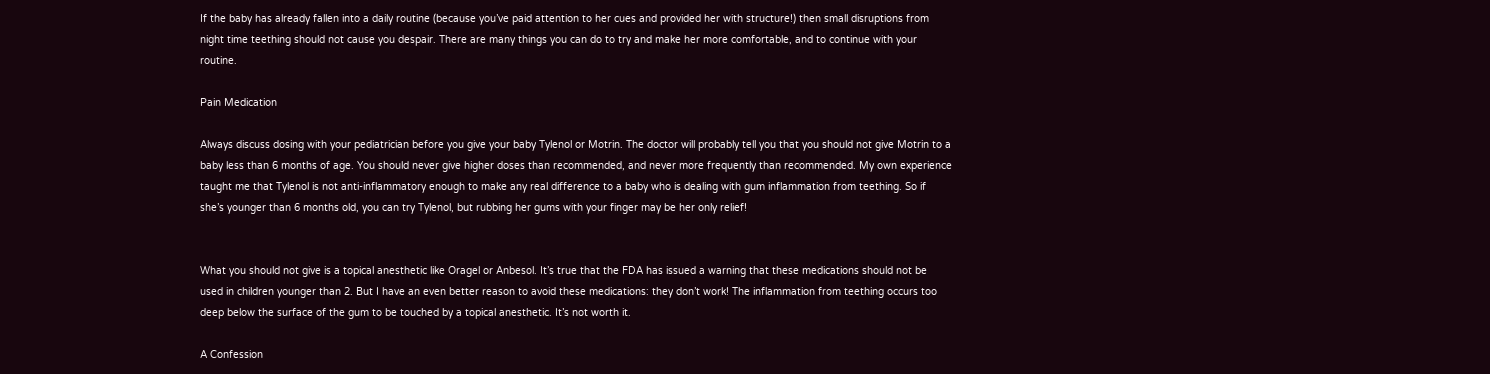If the baby has already fallen into a daily routine (because you’ve paid attention to her cues and provided her with structure!) then small disruptions from night time teething should not cause you despair. There are many things you can do to try and make her more comfortable, and to continue with your routine.

Pain Medication

Always discuss dosing with your pediatrician before you give your baby Tylenol or Motrin. The doctor will probably tell you that you should not give Motrin to a baby less than 6 months of age. You should never give higher doses than recommended, and never more frequently than recommended. My own experience taught me that Tylenol is not anti-inflammatory enough to make any real difference to a baby who is dealing with gum inflammation from teething. So if she’s younger than 6 months old, you can try Tylenol, but rubbing her gums with your finger may be her only relief!


What you should not give is a topical anesthetic like Oragel or Anbesol. It’s true that the FDA has issued a warning that these medications should not be used in children younger than 2. But I have an even better reason to avoid these medications: they don’t work! The inflammation from teething occurs too deep below the surface of the gum to be touched by a topical anesthetic. It’s not worth it.

A Confession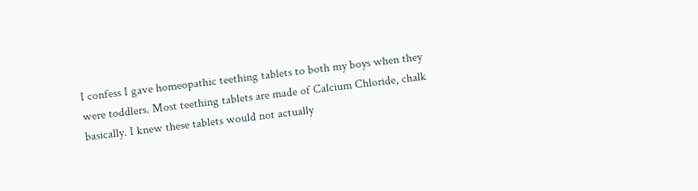I confess I gave homeopathic teething tablets to both my boys when they were toddlers. Most teething tablets are made of Calcium Chloride, chalk basically. I knew these tablets would not actually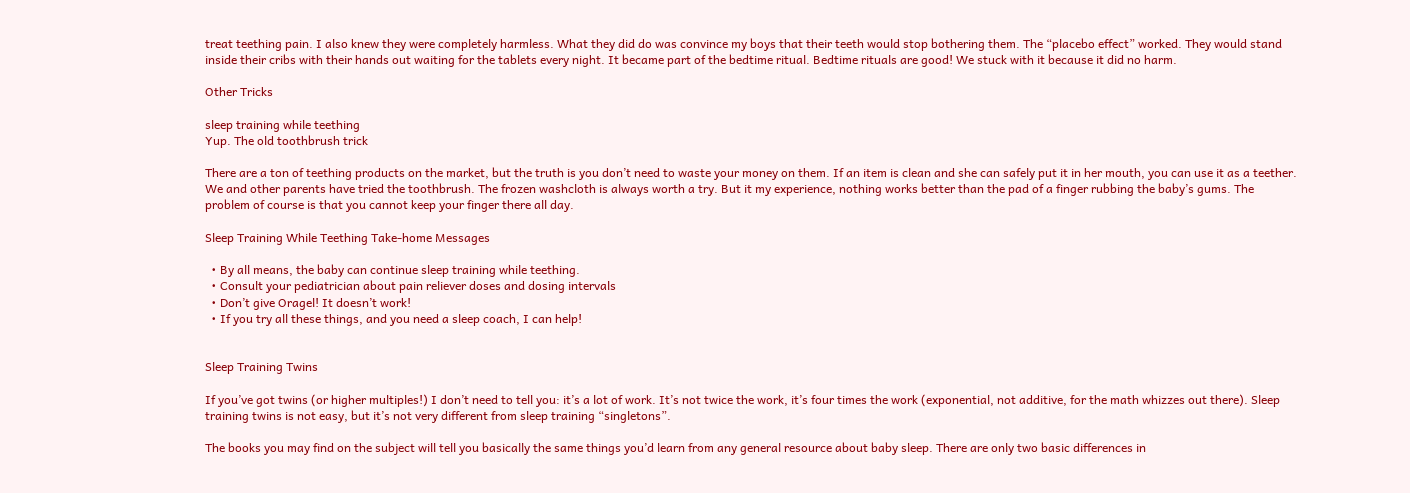treat teething pain. I also knew they were completely harmless. What they did do was convince my boys that their teeth would stop bothering them. The “placebo effect” worked. They would stand inside their cribs with their hands out waiting for the tablets every night. It became part of the bedtime ritual. Bedtime rituals are good! We stuck with it because it did no harm.

Other Tricks

sleep training while teething
Yup. The old toothbrush trick

There are a ton of teething products on the market, but the truth is you don’t need to waste your money on them. If an item is clean and she can safely put it in her mouth, you can use it as a teether. We and other parents have tried the toothbrush. The frozen washcloth is always worth a try. But it my experience, nothing works better than the pad of a finger rubbing the baby’s gums. The problem of course is that you cannot keep your finger there all day.

Sleep Training While Teething Take-home Messages

  • By all means, the baby can continue sleep training while teething.
  • Consult your pediatrician about pain reliever doses and dosing intervals
  • Don’t give Oragel! It doesn’t work!
  • If you try all these things, and you need a sleep coach, I can help!


Sleep Training Twins

If you’ve got twins (or higher multiples!) I don’t need to tell you: it’s a lot of work. It’s not twice the work, it’s four times the work (exponential, not additive, for the math whizzes out there). Sleep training twins is not easy, but it’s not very different from sleep training “singletons”.

The books you may find on the subject will tell you basically the same things you’d learn from any general resource about baby sleep. There are only two basic differences in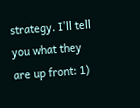strategy. I’ll tell you what they are up front: 1)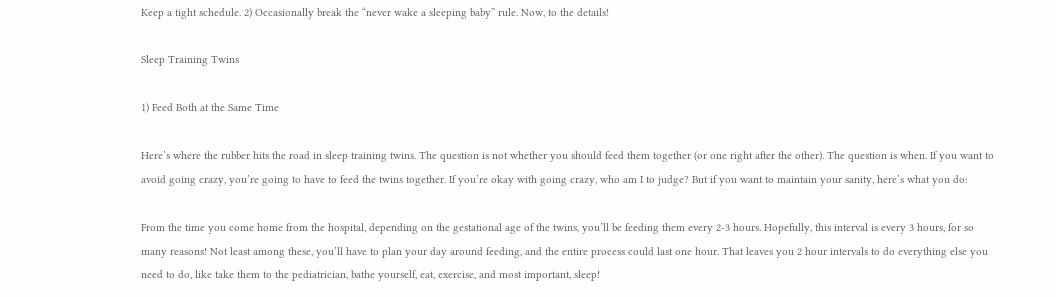Keep a tight schedule. 2) Occasionally break the “never wake a sleeping baby” rule. Now, to the details!

Sleep Training Twins

1) Feed Both at the Same Time

Here’s where the rubber hits the road in sleep training twins. The question is not whether you should feed them together (or one right after the other). The question is when. If you want to avoid going crazy, you’re going to have to feed the twins together. If you’re okay with going crazy, who am I to judge? But if you want to maintain your sanity, here’s what you do:

From the time you come home from the hospital, depending on the gestational age of the twins, you’ll be feeding them every 2-3 hours. Hopefully, this interval is every 3 hours, for so many reasons! Not least among these, you’ll have to plan your day around feeding, and the entire process could last one hour. That leaves you 2 hour intervals to do everything else you need to do, like take them to the pediatrician, bathe yourself, eat, exercise, and most important, sleep!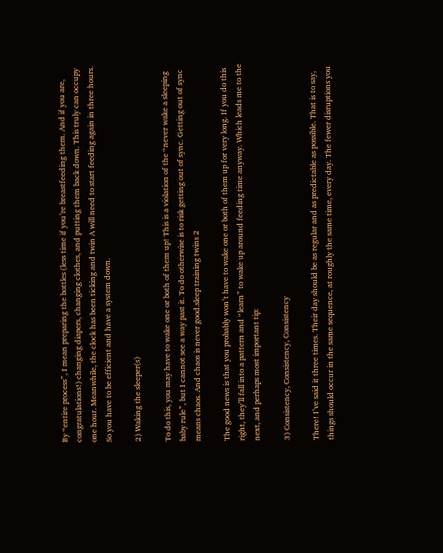By “entire process”, I mean preparing the bottles (less time if you’re breastfeeding them. And if you are, congratulations!) changing diapers, changing clothes, and putting them back down. This truly can occupy one hour. Meanwhile, the clock has been ticking and twin A will need to start feeding again in three hours. So you have to be efficient and have a system down.

2) Waking the sleeper(s)

To do this, you may have to wake one or both of them up! This is a violation of the “never wake a sleeping baby rule”, but I cannot see a way past it. To do otherwise is to risk getting out of sync. Getting out of sync means chaos. And chaos is never good.sleep training twins 2

The good news is that you probably won’t have to wake one or both of them up for very long. If you do this right, they’ll fall into a pattern and “learn” to wake up around feeding time anyway. Which leads me to the next, and perhaps most important tip:

3) Consistency, Consistency, Consistency

There! I’ve said it three times. Their day should be as regular and as predictable as possible. That is to say, things should occur in the same sequence, at roughly the same time, every day. The fewer disruptions you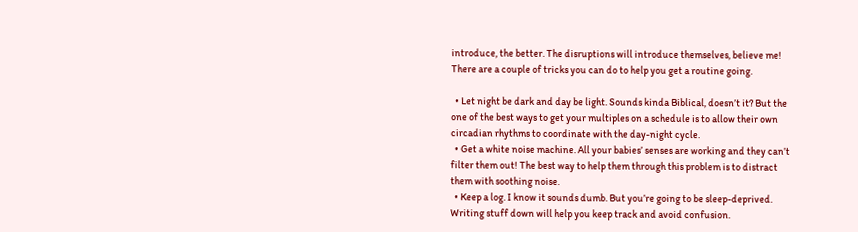introduce, the better. The disruptions will introduce themselves, believe me! There are a couple of tricks you can do to help you get a routine going.

  • Let night be dark and day be light. Sounds kinda Biblical, doesn’t it? But the one of the best ways to get your multiples on a schedule is to allow their own circadian rhythms to coordinate with the day-night cycle.
  • Get a white noise machine. All your babies’ senses are working and they can’t filter them out! The best way to help them through this problem is to distract them with soothing noise.
  • Keep a log. I know it sounds dumb. But you’re going to be sleep-deprived. Writing stuff down will help you keep track and avoid confusion.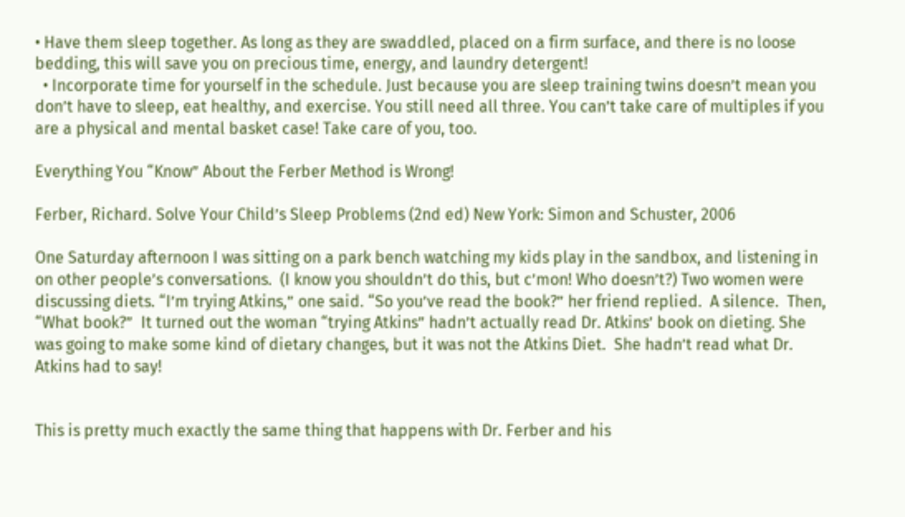• Have them sleep together. As long as they are swaddled, placed on a firm surface, and there is no loose bedding, this will save you on precious time, energy, and laundry detergent!
  • Incorporate time for yourself in the schedule. Just because you are sleep training twins doesn’t mean you don’t have to sleep, eat healthy, and exercise. You still need all three. You can’t take care of multiples if you are a physical and mental basket case! Take care of you, too.

Everything You “Know” About the Ferber Method is Wrong!

Ferber, Richard. Solve Your Child’s Sleep Problems (2nd ed) New York: Simon and Schuster, 2006

One Saturday afternoon I was sitting on a park bench watching my kids play in the sandbox, and listening in on other people’s conversations.  (I know you shouldn’t do this, but c’mon! Who doesn’t?) Two women were discussing diets. “I’m trying Atkins,” one said. “So you’ve read the book?” her friend replied.  A silence.  Then, “What book?”  It turned out the woman “trying Atkins” hadn’t actually read Dr. Atkins’ book on dieting. She was going to make some kind of dietary changes, but it was not the Atkins Diet.  She hadn’t read what Dr. Atkins had to say!


This is pretty much exactly the same thing that happens with Dr. Ferber and his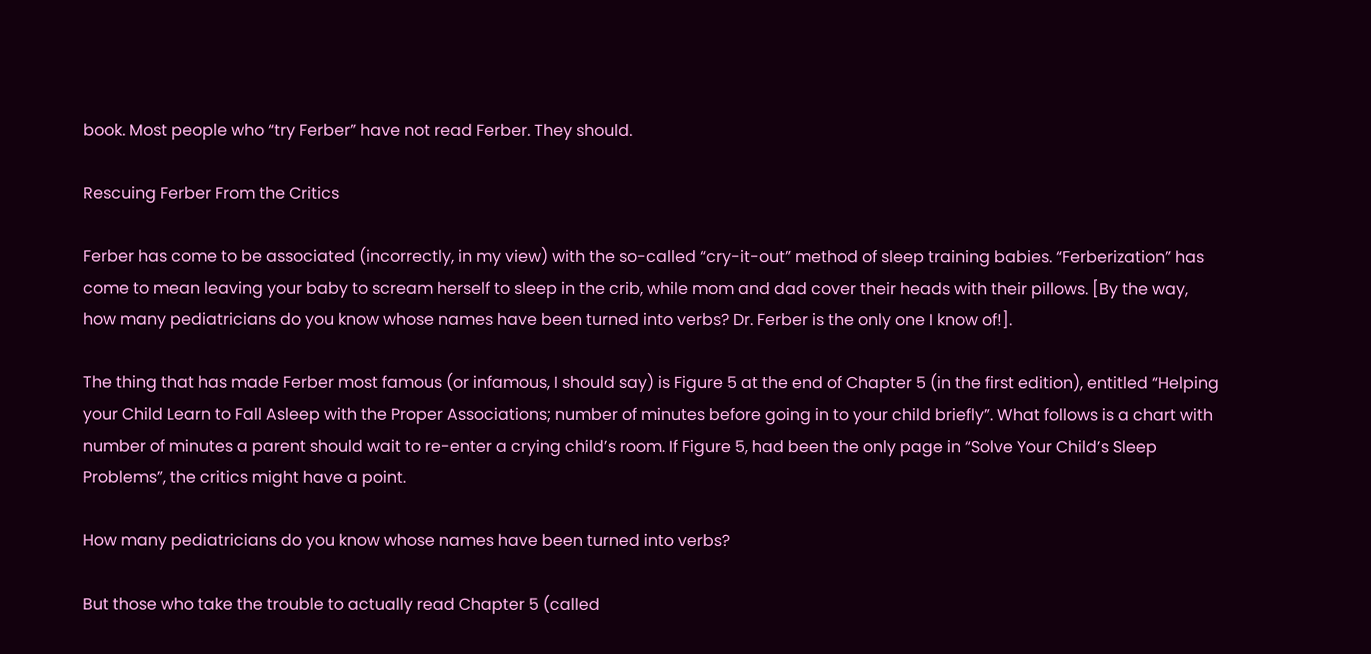book. Most people who “try Ferber” have not read Ferber. They should.

Rescuing Ferber From the Critics

Ferber has come to be associated (incorrectly, in my view) with the so-called “cry-it-out” method of sleep training babies. “Ferberization” has come to mean leaving your baby to scream herself to sleep in the crib, while mom and dad cover their heads with their pillows. [By the way, how many pediatricians do you know whose names have been turned into verbs? Dr. Ferber is the only one I know of!].

The thing that has made Ferber most famous (or infamous, I should say) is Figure 5 at the end of Chapter 5 (in the first edition), entitled “Helping your Child Learn to Fall Asleep with the Proper Associations; number of minutes before going in to your child briefly”. What follows is a chart with number of minutes a parent should wait to re-enter a crying child’s room. If Figure 5, had been the only page in “Solve Your Child’s Sleep Problems”, the critics might have a point.

How many pediatricians do you know whose names have been turned into verbs?

But those who take the trouble to actually read Chapter 5 (called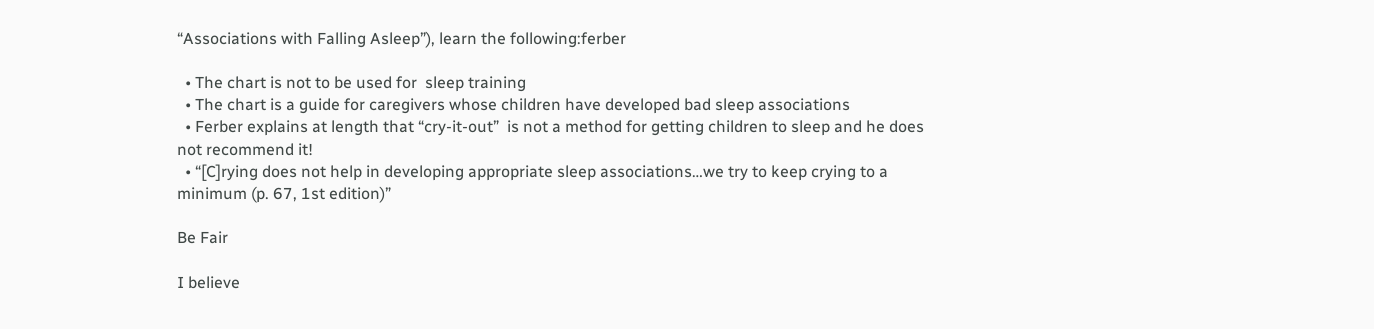“Associations with Falling Asleep”), learn the following:ferber

  • The chart is not to be used for  sleep training
  • The chart is a guide for caregivers whose children have developed bad sleep associations
  • Ferber explains at length that “cry-it-out”  is not a method for getting children to sleep and he does not recommend it!
  • “[C]rying does not help in developing appropriate sleep associations…we try to keep crying to a minimum (p. 67, 1st edition)”

Be Fair

I believe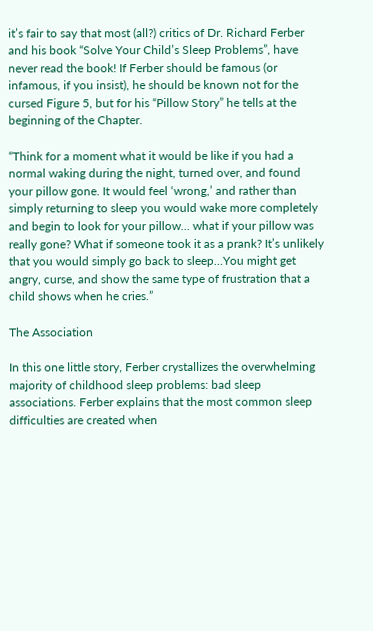it’s fair to say that most (all?) critics of Dr. Richard Ferber and his book “Solve Your Child’s Sleep Problems”, have never read the book! If Ferber should be famous (or infamous, if you insist), he should be known not for the cursed Figure 5, but for his “Pillow Story” he tells at the beginning of the Chapter.

“Think for a moment what it would be like if you had a normal waking during the night, turned over, and found your pillow gone. It would feel ‘wrong,’ and rather than simply returning to sleep you would wake more completely and begin to look for your pillow… what if your pillow was really gone? What if someone took it as a prank? It’s unlikely that you would simply go back to sleep…You might get angry, curse, and show the same type of frustration that a child shows when he cries.”

The Association

In this one little story, Ferber crystallizes the overwhelming majority of childhood sleep problems: bad sleep associations. Ferber explains that the most common sleep difficulties are created when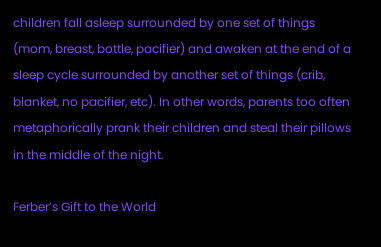children fall asleep surrounded by one set of things (mom, breast, bottle, pacifier) and awaken at the end of a sleep cycle surrounded by another set of things (crib, blanket, no pacifier, etc). In other words, parents too often metaphorically prank their children and steal their pillows in the middle of the night.

Ferber’s Gift to the World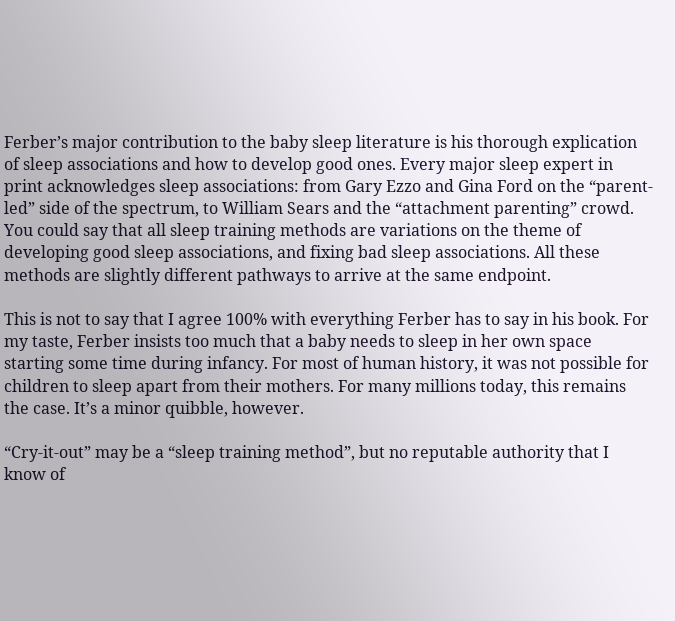Ferber’s major contribution to the baby sleep literature is his thorough explication of sleep associations and how to develop good ones. Every major sleep expert in print acknowledges sleep associations: from Gary Ezzo and Gina Ford on the “parent-led” side of the spectrum, to William Sears and the “attachment parenting” crowd. You could say that all sleep training methods are variations on the theme of developing good sleep associations, and fixing bad sleep associations. All these methods are slightly different pathways to arrive at the same endpoint.

This is not to say that I agree 100% with everything Ferber has to say in his book. For my taste, Ferber insists too much that a baby needs to sleep in her own space starting some time during infancy. For most of human history, it was not possible for children to sleep apart from their mothers. For many millions today, this remains the case. It’s a minor quibble, however.

“Cry-it-out” may be a “sleep training method”, but no reputable authority that I know of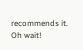recommends it. Oh wait!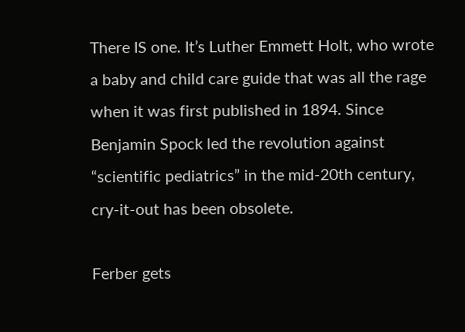There IS one. It’s Luther Emmett Holt, who wrote a baby and child care guide that was all the rage when it was first published in 1894. Since Benjamin Spock led the revolution against “scientific pediatrics” in the mid-20th century, cry-it-out has been obsolete.

Ferber gets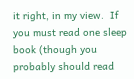it right, in my view.  If you must read one sleep book (though you probably should read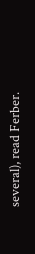several), read Ferber.